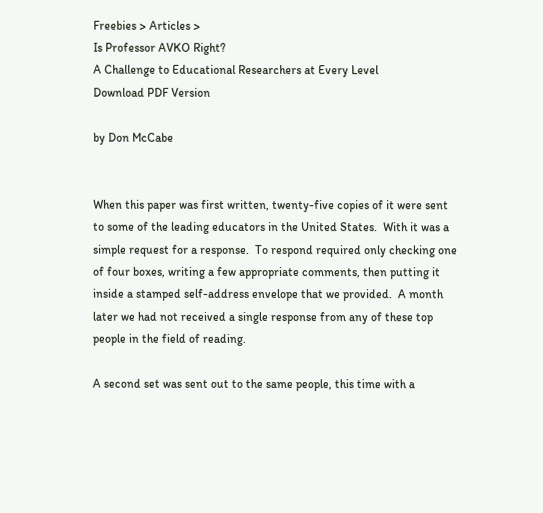Freebies > Articles >
Is Professor AVKO Right?
A Challenge to Educational Researchers at Every Level
Download PDF Version

by Don McCabe


When this paper was first written, twenty-five copies of it were sent to some of the leading educators in the United States.  With it was a simple request for a response.  To respond required only checking one of four boxes, writing a few appropriate comments, then putting it inside a stamped self-address envelope that we provided.  A month later we had not received a single response from any of these top people in the field of reading.

A second set was sent out to the same people, this time with a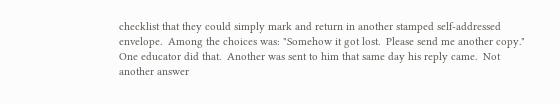checklist that they could simply mark and return in another stamped self-addressed envelope.  Among the choices was: "Somehow it got lost.  Please send me another copy."  One educator did that.  Another was sent to him that same day his reply came.  Not another answer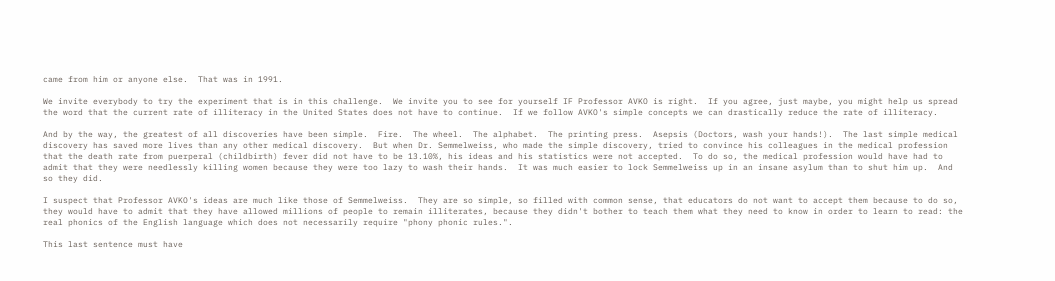came from him or anyone else.  That was in 1991.

We invite everybody to try the experiment that is in this challenge.  We invite you to see for yourself IF Professor AVKO is right.  If you agree, just maybe, you might help us spread the word that the current rate of illiteracy in the United States does not have to continue.  If we follow AVKO's simple concepts we can drastically reduce the rate of illiteracy.

And by the way, the greatest of all discoveries have been simple.  Fire.  The wheel.  The alphabet.  The printing press.  Asepsis (Doctors, wash your hands!).  The last simple medical discovery has saved more lives than any other medical discovery.  But when Dr. Semmelweiss, who made the simple discovery, tried to convince his colleagues in the medical profession that the death rate from puerperal (childbirth) fever did not have to be 13.10%, his ideas and his statistics were not accepted.  To do so, the medical profession would have had to admit that they were needlessly killing women because they were too lazy to wash their hands.  It was much easier to lock Semmelweiss up in an insane asylum than to shut him up.  And so they did.

I suspect that Professor AVKO's ideas are much like those of Semmelweiss.  They are so simple, so filled with common sense, that educators do not want to accept them because to do so, they would have to admit that they have allowed millions of people to remain illiterates, because they didn't bother to teach them what they need to know in order to learn to read: the real phonics of the English language which does not necessarily require "phony phonic rules.".

This last sentence must have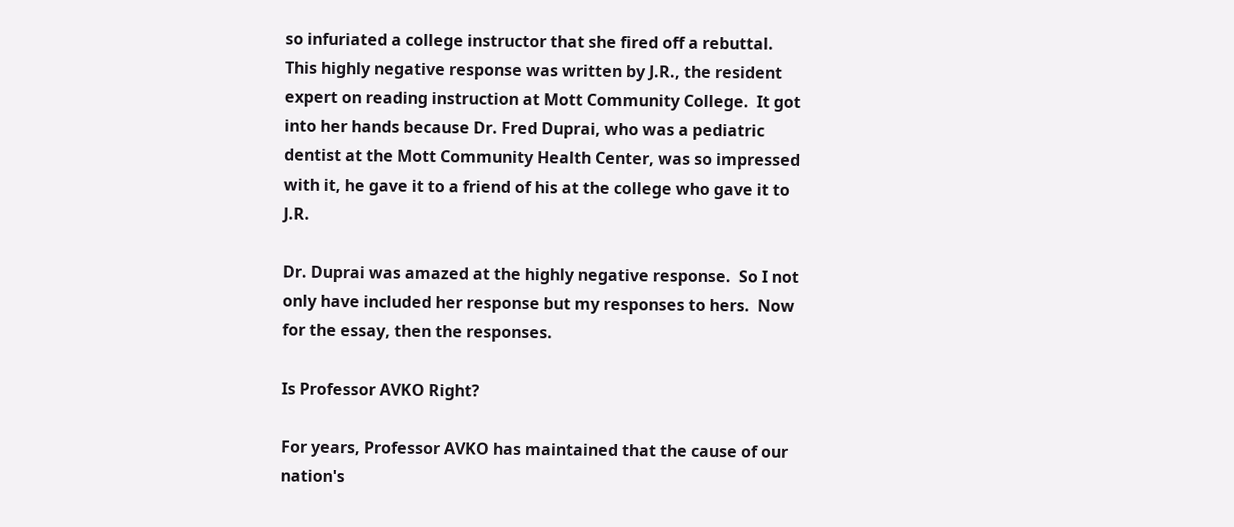so infuriated a college instructor that she fired off a rebuttal.  This highly negative response was written by J.R., the resident expert on reading instruction at Mott Community College.  It got into her hands because Dr. Fred Duprai, who was a pediatric dentist at the Mott Community Health Center, was so impressed with it, he gave it to a friend of his at the college who gave it to J.R.

Dr. Duprai was amazed at the highly negative response.  So I not only have included her response but my responses to hers.  Now for the essay, then the responses.

Is Professor AVKO Right?

For years, Professor AVKO has maintained that the cause of our nation's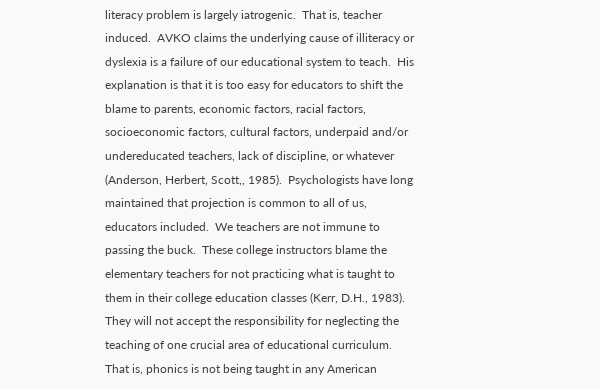literacy problem is largely iatrogenic.  That is, teacher induced.  AVKO claims the underlying cause of illiteracy or dyslexia is a failure of our educational system to teach.  His explanation is that it is too easy for educators to shift the blame to parents, economic factors, racial factors, socioeconomic factors, cultural factors, underpaid and/or undereducated teachers, lack of discipline, or whatever (Anderson, Herbert, Scott,, 1985).  Psychologists have long maintained that projection is common to all of us, educators included.  We teachers are not immune to passing the buck.  These college instructors blame the elementary teachers for not practicing what is taught to them in their college education classes (Kerr, D.H., 1983).  They will not accept the responsibility for neglecting the teaching of one crucial area of educational curriculum.  That is, phonics is not being taught in any American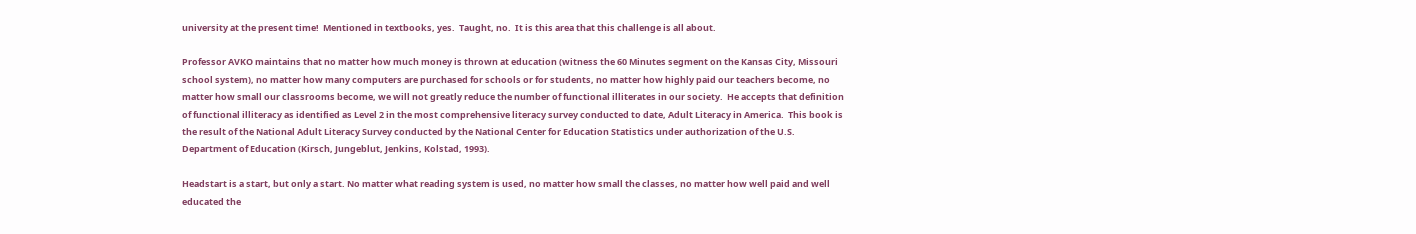university at the present time!  Mentioned in textbooks, yes.  Taught, no.  It is this area that this challenge is all about.

Professor AVKO maintains that no matter how much money is thrown at education (witness the 60 Minutes segment on the Kansas City, Missouri school system), no matter how many computers are purchased for schools or for students, no matter how highly paid our teachers become, no matter how small our classrooms become, we will not greatly reduce the number of functional illiterates in our society.  He accepts that definition of functional illiteracy as identified as Level 2 in the most comprehensive literacy survey conducted to date, Adult Literacy in America.  This book is the result of the National Adult Literacy Survey conducted by the National Center for Education Statistics under authorization of the U.S. Department of Education (Kirsch, Jungeblut, Jenkins, Kolstad, 1993).

Headstart is a start, but only a start. No matter what reading system is used, no matter how small the classes, no matter how well paid and well educated the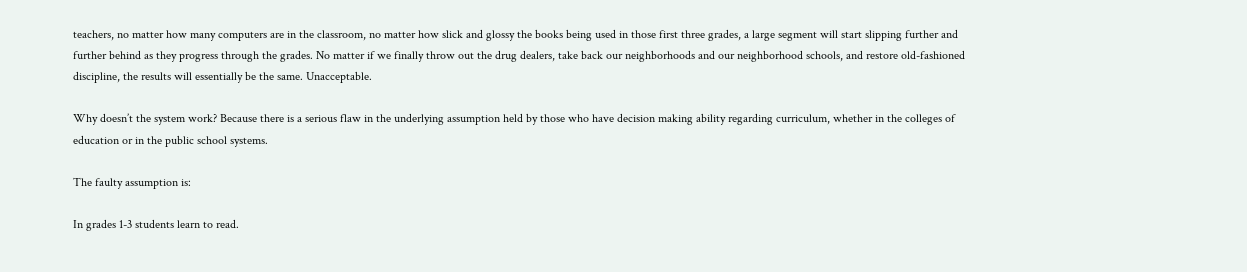teachers, no matter how many computers are in the classroom, no matter how slick and glossy the books being used in those first three grades, a large segment will start slipping further and further behind as they progress through the grades. No matter if we finally throw out the drug dealers, take back our neighborhoods and our neighborhood schools, and restore old-fashioned discipline, the results will essentially be the same. Unacceptable.

Why doesn’t the system work? Because there is a serious flaw in the underlying assumption held by those who have decision making ability regarding curriculum, whether in the colleges of education or in the public school systems.

The faulty assumption is:

In grades 1-3 students learn to read.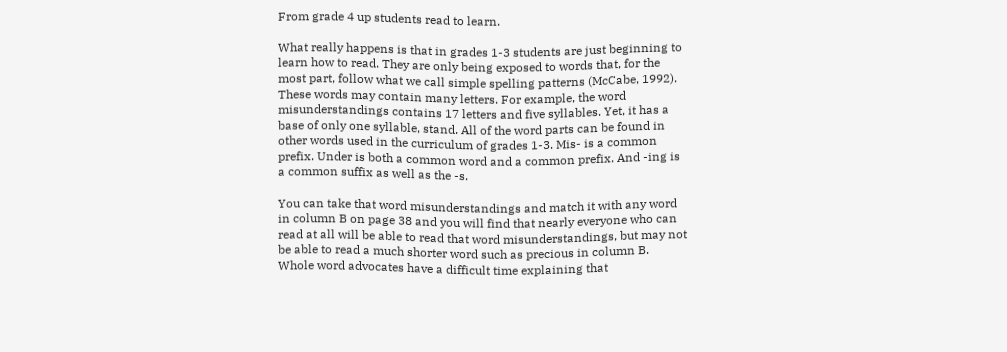From grade 4 up students read to learn.

What really happens is that in grades 1-3 students are just beginning to learn how to read. They are only being exposed to words that, for the most part, follow what we call simple spelling patterns (McCabe, 1992). These words may contain many letters. For example, the word misunderstandings contains 17 letters and five syllables. Yet, it has a base of only one syllable, stand. All of the word parts can be found in other words used in the curriculum of grades 1-3. Mis- is a common prefix. Under is both a common word and a common prefix. And -ing is a common suffix as well as the -s.

You can take that word misunderstandings and match it with any word in column B on page 38 and you will find that nearly everyone who can read at all will be able to read that word misunderstandings, but may not be able to read a much shorter word such as precious in column B. Whole word advocates have a difficult time explaining that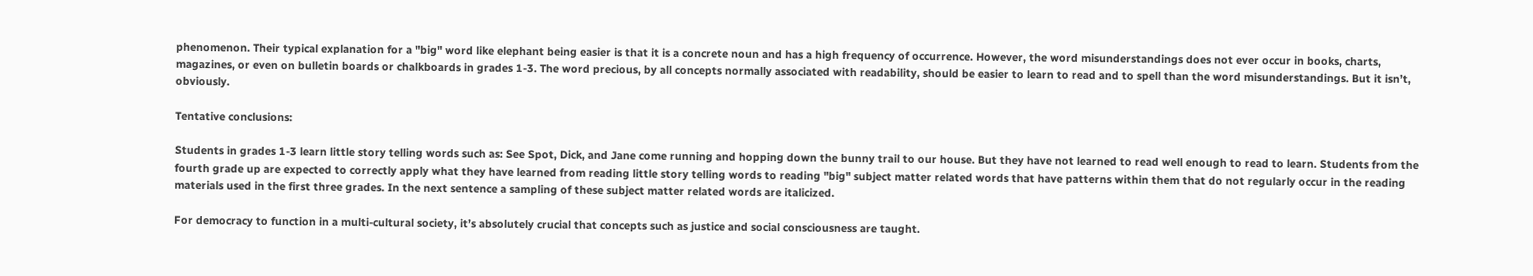phenomenon. Their typical explanation for a "big" word like elephant being easier is that it is a concrete noun and has a high frequency of occurrence. However, the word misunderstandings does not ever occur in books, charts, magazines, or even on bulletin boards or chalkboards in grades 1-3. The word precious, by all concepts normally associated with readability, should be easier to learn to read and to spell than the word misunderstandings. But it isn’t, obviously.

Tentative conclusions:

Students in grades 1-3 learn little story telling words such as: See Spot, Dick, and Jane come running and hopping down the bunny trail to our house. But they have not learned to read well enough to read to learn. Students from the fourth grade up are expected to correctly apply what they have learned from reading little story telling words to reading "big" subject matter related words that have patterns within them that do not regularly occur in the reading materials used in the first three grades. In the next sentence a sampling of these subject matter related words are italicized.

For democracy to function in a multi-cultural society, it’s absolutely crucial that concepts such as justice and social consciousness are taught.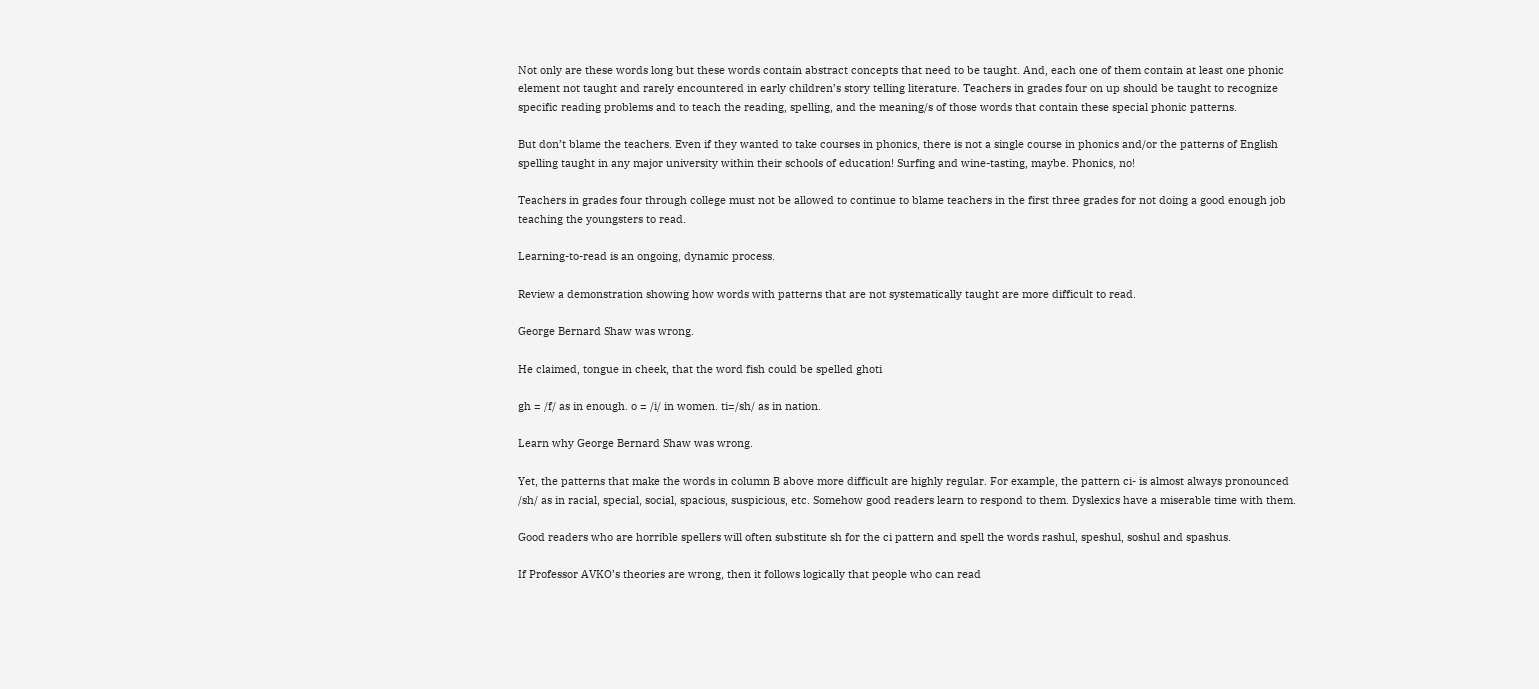Not only are these words long but these words contain abstract concepts that need to be taught. And, each one of them contain at least one phonic element not taught and rarely encountered in early children’s story telling literature. Teachers in grades four on up should be taught to recognize specific reading problems and to teach the reading, spelling, and the meaning/s of those words that contain these special phonic patterns.

But don’t blame the teachers. Even if they wanted to take courses in phonics, there is not a single course in phonics and/or the patterns of English spelling taught in any major university within their schools of education! Surfing and wine-tasting, maybe. Phonics, no!

Teachers in grades four through college must not be allowed to continue to blame teachers in the first three grades for not doing a good enough job teaching the youngsters to read.

Learning-to-read is an ongoing, dynamic process.

Review a demonstration showing how words with patterns that are not systematically taught are more difficult to read.

George Bernard Shaw was wrong.

He claimed, tongue in cheek, that the word fish could be spelled ghoti

gh = /f/ as in enough. o = /i/ in women. ti=/sh/ as in nation.

Learn why George Bernard Shaw was wrong.

Yet, the patterns that make the words in column B above more difficult are highly regular. For example, the pattern ci- is almost always pronounced /sh/ as in racial, special, social, spacious, suspicious, etc. Somehow good readers learn to respond to them. Dyslexics have a miserable time with them.

Good readers who are horrible spellers will often substitute sh for the ci pattern and spell the words rashul, speshul, soshul and spashus.

If Professor AVKO’s theories are wrong, then it follows logically that people who can read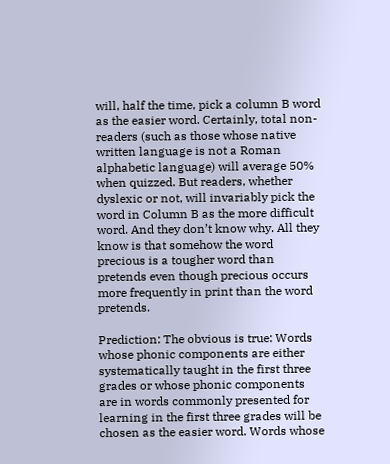will, half the time, pick a column B word as the easier word. Certainly, total non-readers (such as those whose native written language is not a Roman alphabetic language) will average 50% when quizzed. But readers, whether dyslexic or not, will invariably pick the word in Column B as the more difficult word. And they don’t know why. All they know is that somehow the word precious is a tougher word than pretends even though precious occurs more frequently in print than the word pretends.

Prediction: The obvious is true: Words whose phonic components are either systematically taught in the first three grades or whose phonic components are in words commonly presented for learning in the first three grades will be chosen as the easier word. Words whose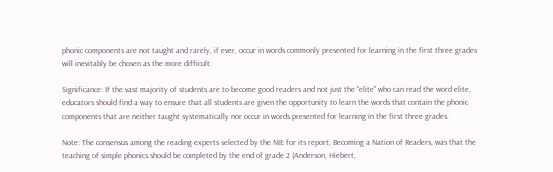phonic components are not taught and rarely, if ever, occur in words commonly presented for learning in the first three grades will inevitably be chosen as the more difficult.

Significance: If the vast majority of students are to become good readers and not just the "elite" who can read the word elite, educators should find a way to ensure that all students are given the opportunity to learn the words that contain the phonic components that are neither taught systematically nor occur in words presented for learning in the first three grades.

Note: The consensus among the reading experts selected by the NIE for its report, Becoming a Nation of Readers, was that the teaching of simple phonics should be completed by the end of grade 2 (Anderson, Hiebert,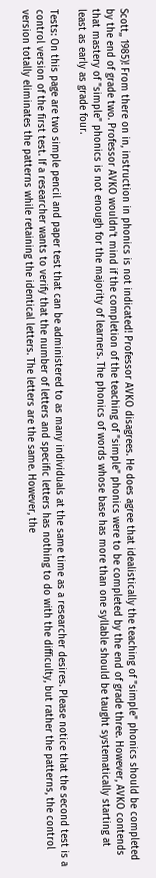Scott,, 1985)! From there on in, instruction in phonics is not indicated! Professor AVKO disagrees. He does agree that idealistically the teaching of "simple" phonics should be completed by the end of grade two. Professor AVKO wouldn’t mind if the completion of the teaching of "simple" phonics were to be completed by the end of grade three. However, AVKO contends that mastery of "simple" phonics is not enough for the majority of learners. The phonics of words whose base has more than one syllable should be taught systematically starting at least as early as grade four.

Tests: On this page are two simple pencil and paper test that can be administered to as many individuals at the same time as a researcher desires. Please notice that the second test is a control version of the first test. If a researcher wants to verify that the number of letters and specific letters has nothing to do with the difficulty, but rather the patterns, the control version totally eliminates the patterns while retaining the identical letters. The letters are the same. However, the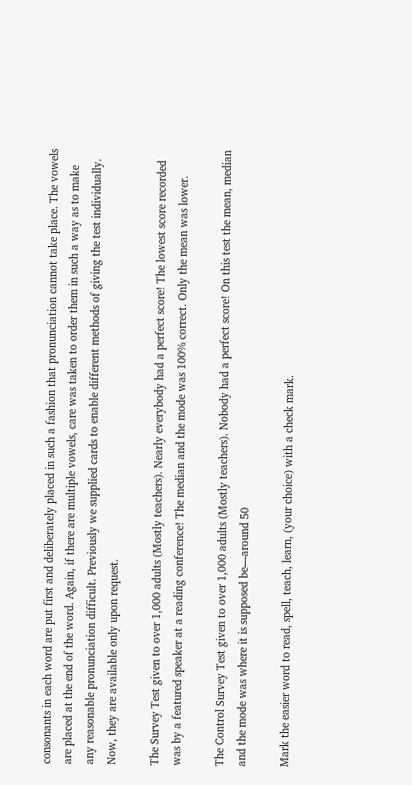consonants in each word are put first and deliberately placed in such a fashion that pronunciation cannot take place. The vowels are placed at the end of the word. Again, if there are multiple vowels, care was taken to order them in such a way as to make any reasonable pronunciation difficult. Previously we supplied cards to enable different methods of giving the test individually. Now, they are available only upon request.

The Survey Test given to over 1,000 adults (Mostly teachers). Nearly everybody had a perfect score! The lowest score recorded was by a featured speaker at a reading conference! The median and the mode was 100% correct. Only the mean was lower.

The Control Survey Test given to over 1,000 adults (Mostly teachers). Nobody had a perfect score! On this test the mean, median and the mode was where it is supposed be—around 50

Mark the easier word to read, spell, teach, learn, (your choice) with a check mark.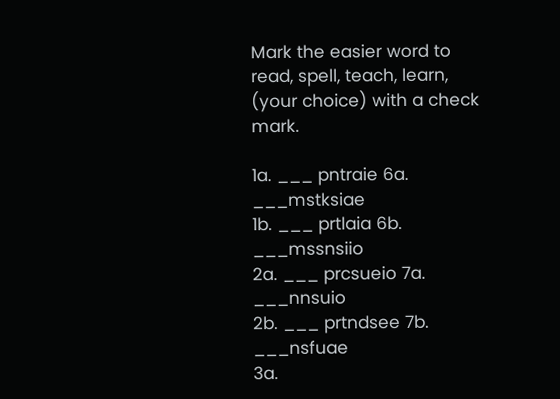Mark the easier word to read, spell, teach, learn, (your choice) with a check mark.

1a. ___ pntraie 6a. ___mstksiae
1b. ___ prtlaia 6b. ___mssnsiio
2a. ___ prcsueio 7a. ___nnsuio
2b. ___ prtndsee 7b. ___nsfuae
3a.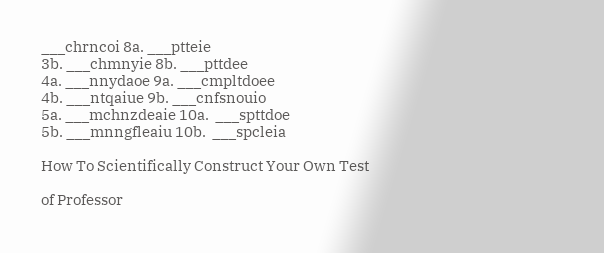___chrncoi 8a. ___ptteie
3b. ___chmnyie 8b. ___pttdee
4a. ___nnydaoe 9a. ___cmpltdoee
4b. ___ntqaiue 9b. ___cnfsnouio
5a. ___mchnzdeaie 10a.  ___spttdoe
5b. ___mnngfleaiu 10b.  ___spcleia

How To Scientifically Construct Your Own Test

of Professor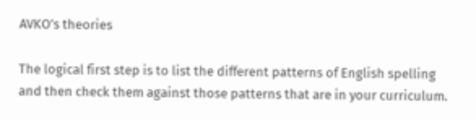AVKO’s theories

The logical first step is to list the different patterns of English spelling and then check them against those patterns that are in your curriculum.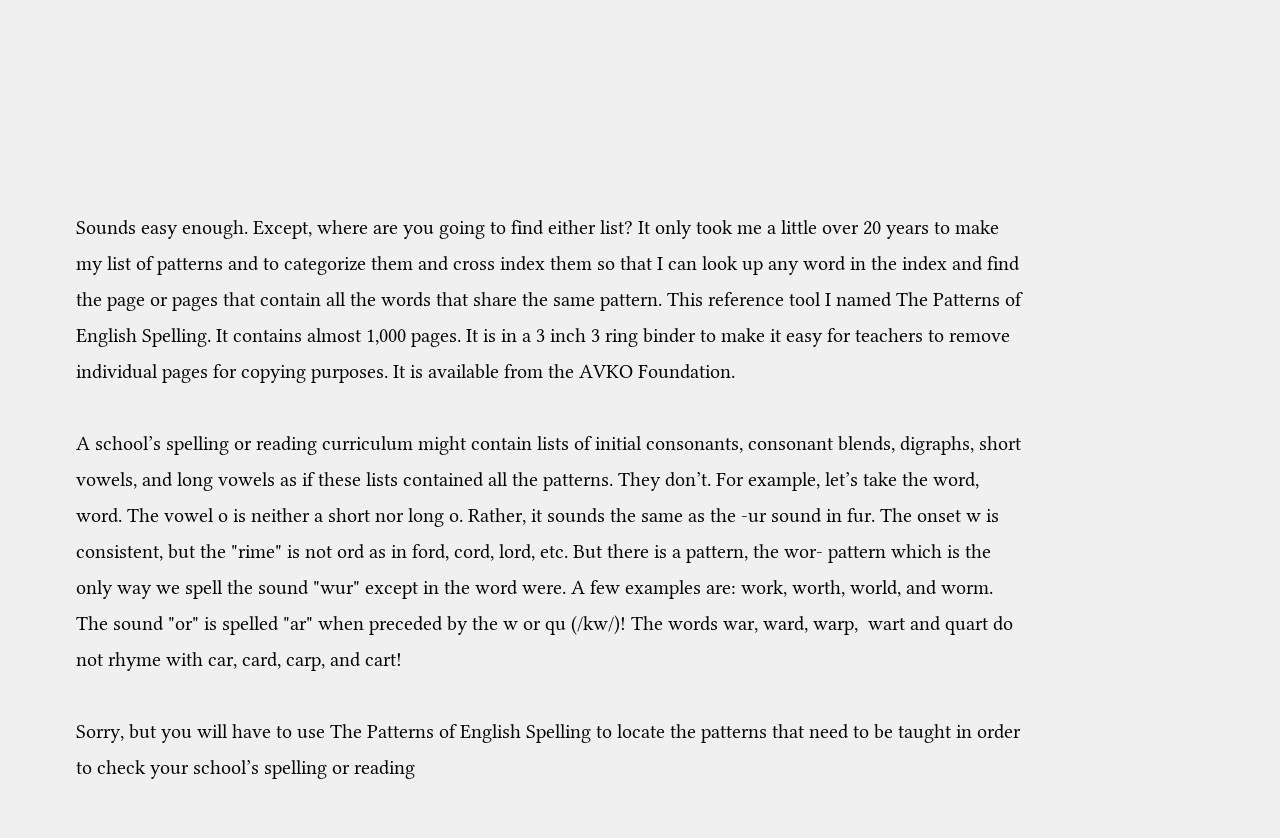Sounds easy enough. Except, where are you going to find either list? It only took me a little over 20 years to make my list of patterns and to categorize them and cross index them so that I can look up any word in the index and find the page or pages that contain all the words that share the same pattern. This reference tool I named The Patterns of English Spelling. It contains almost 1,000 pages. It is in a 3 inch 3 ring binder to make it easy for teachers to remove individual pages for copying purposes. It is available from the AVKO Foundation.

A school’s spelling or reading curriculum might contain lists of initial consonants, consonant blends, digraphs, short vowels, and long vowels as if these lists contained all the patterns. They don’t. For example, let’s take the word, word. The vowel o is neither a short nor long o. Rather, it sounds the same as the -ur sound in fur. The onset w is consistent, but the "rime" is not ord as in ford, cord, lord, etc. But there is a pattern, the wor- pattern which is the only way we spell the sound "wur" except in the word were. A few examples are: work, worth, world, and worm. The sound "or" is spelled "ar" when preceded by the w or qu (/kw/)! The words war, ward, warp,  wart and quart do not rhyme with car, card, carp, and cart!

Sorry, but you will have to use The Patterns of English Spelling to locate the patterns that need to be taught in order to check your school’s spelling or reading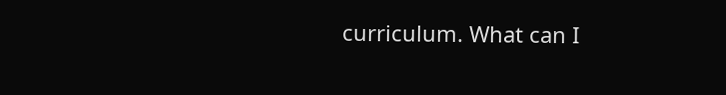curriculum. What can I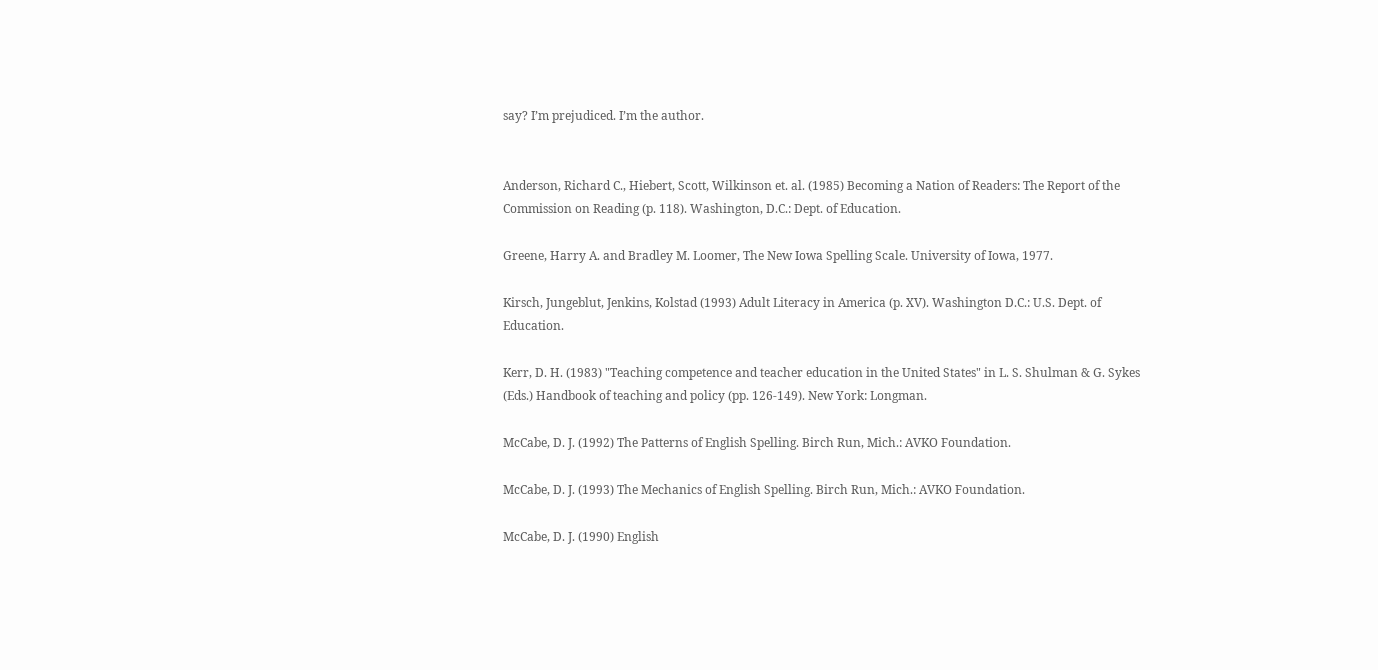say? I’m prejudiced. I’m the author.


Anderson, Richard C., Hiebert, Scott, Wilkinson et. al. (1985) Becoming a Nation of Readers: The Report of the Commission on Reading (p. 118). Washington, D.C.: Dept. of Education.

Greene, Harry A. and Bradley M. Loomer, The New Iowa Spelling Scale. University of Iowa, 1977.

Kirsch, Jungeblut, Jenkins, Kolstad (1993) Adult Literacy in America (p. XV). Washington D.C.: U.S. Dept. of Education.

Kerr, D. H. (1983) "Teaching competence and teacher education in the United States" in L. S. Shulman & G. Sykes (Eds.) Handbook of teaching and policy (pp. 126-149). New York: Longman.

McCabe, D. J. (1992) The Patterns of English Spelling. Birch Run, Mich.: AVKO Foundation.

McCabe, D. J. (1993) The Mechanics of English Spelling. Birch Run, Mich.: AVKO Foundation.

McCabe, D. J. (1990) English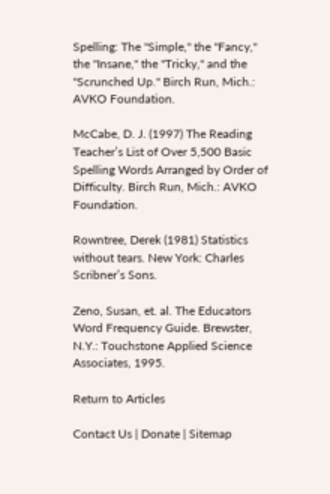Spelling: The "Simple," the "Fancy," the "Insane," the "Tricky," and the "Scrunched Up." Birch Run, Mich.: AVKO Foundation.

McCabe, D. J. (1997) The Reading Teacher’s List of Over 5,500 Basic Spelling Words Arranged by Order of Difficulty. Birch Run, Mich.: AVKO Foundation.

Rowntree, Derek (1981) Statistics without tears. New York: Charles Scribner’s Sons.

Zeno, Susan, et. al. The Educators Word Frequency Guide. Brewster, N.Y.: Touchstone Applied Science Associates, 1995.

Return to Articles

Contact Us | Donate | Sitemap